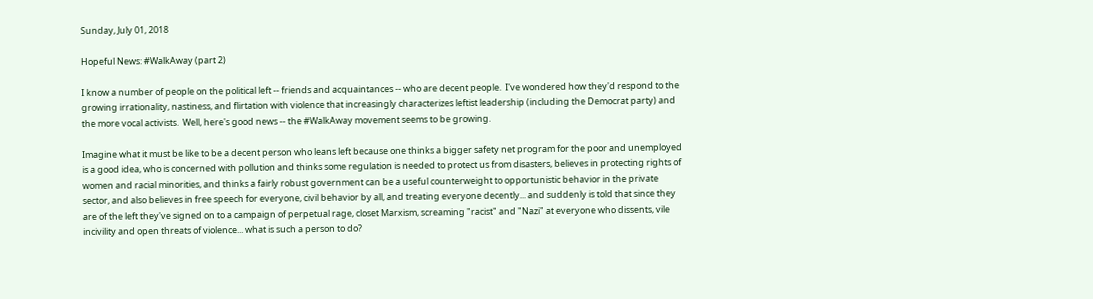Sunday, July 01, 2018

Hopeful News: #WalkAway (part 2)

I know a number of people on the political left -- friends and acquaintances -- who are decent people.  I've wondered how they'd respond to the growing irrationality, nastiness, and flirtation with violence that increasingly characterizes leftist leadership (including the Democrat party) and the more vocal activists.  Well, here's good news -- the #WalkAway movement seems to be growing.

Imagine what it must be like to be a decent person who leans left because one thinks a bigger safety net program for the poor and unemployed is a good idea, who is concerned with pollution and thinks some regulation is needed to protect us from disasters, believes in protecting rights of women and racial minorities, and thinks a fairly robust government can be a useful counterweight to opportunistic behavior in the private sector, and also believes in free speech for everyone, civil behavior by all, and treating everyone decently... and suddenly is told that since they are of the left they've signed on to a campaign of perpetual rage, closet Marxism, screaming "racist" and "Nazi" at everyone who dissents, vile incivility and open threats of violence... what is such a person to do?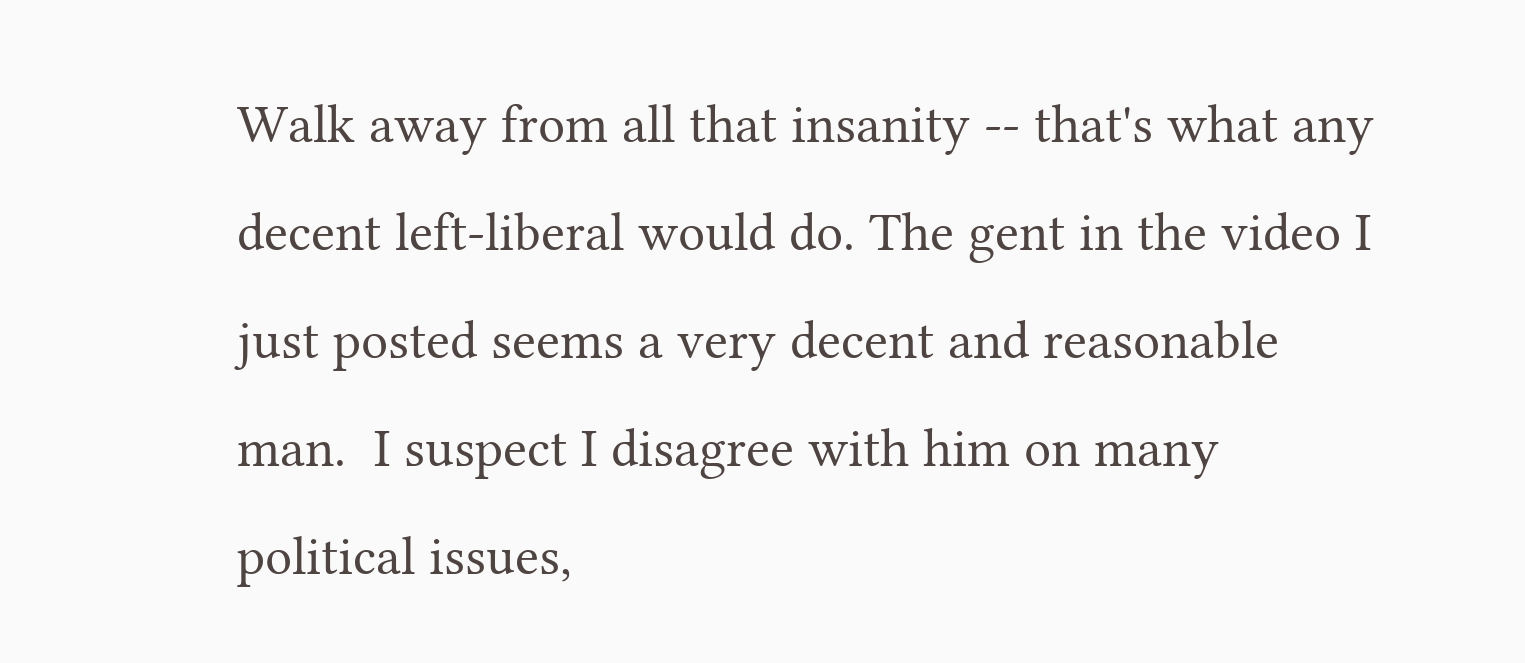Walk away from all that insanity -- that's what any decent left-liberal would do. The gent in the video I just posted seems a very decent and reasonable man.  I suspect I disagree with him on many political issues,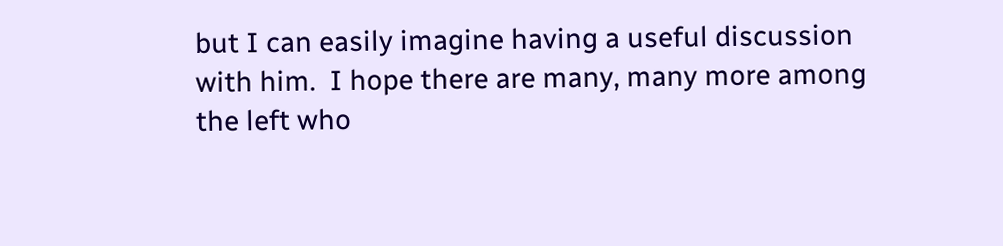but I can easily imagine having a useful discussion with him.  I hope there are many, many more among the left who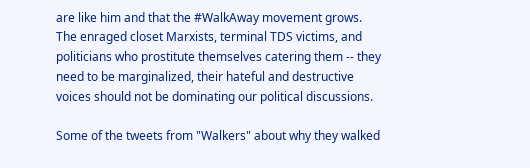are like him and that the #WalkAway movement grows.  The enraged closet Marxists, terminal TDS victims, and politicians who prostitute themselves catering them -- they need to be marginalized, their hateful and destructive voices should not be dominating our political discussions.

Some of the tweets from "Walkers" about why they walked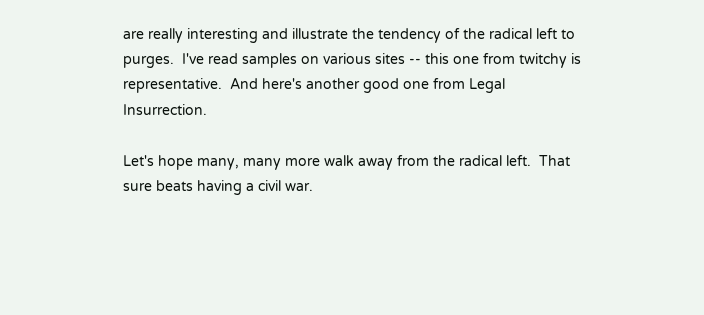are really interesting and illustrate the tendency of the radical left to purges.  I've read samples on various sites -- this one from twitchy is representative.  And here's another good one from Legal Insurrection.

Let's hope many, many more walk away from the radical left.  That sure beats having a civil war.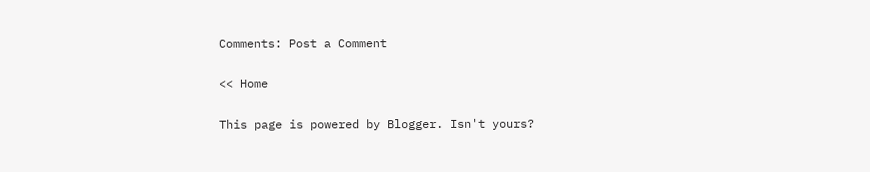Comments: Post a Comment

<< Home

This page is powered by Blogger. Isn't yours?